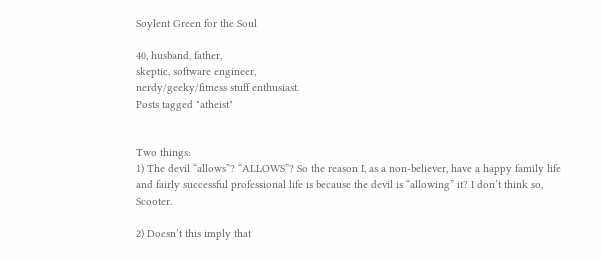Soylent Green for the Soul

40, husband, father,
skeptic, software engineer,
nerdy/geeky/fitness stuff enthusiast.
Posts tagged "atheist"


Two things:
1) The devil “allows”? “ALLOWS”? So the reason I, as a non-believer, have a happy family life and fairly successful professional life is because the devil is “allowing” it? I don’t think so, Scooter.

2) Doesn’t this imply that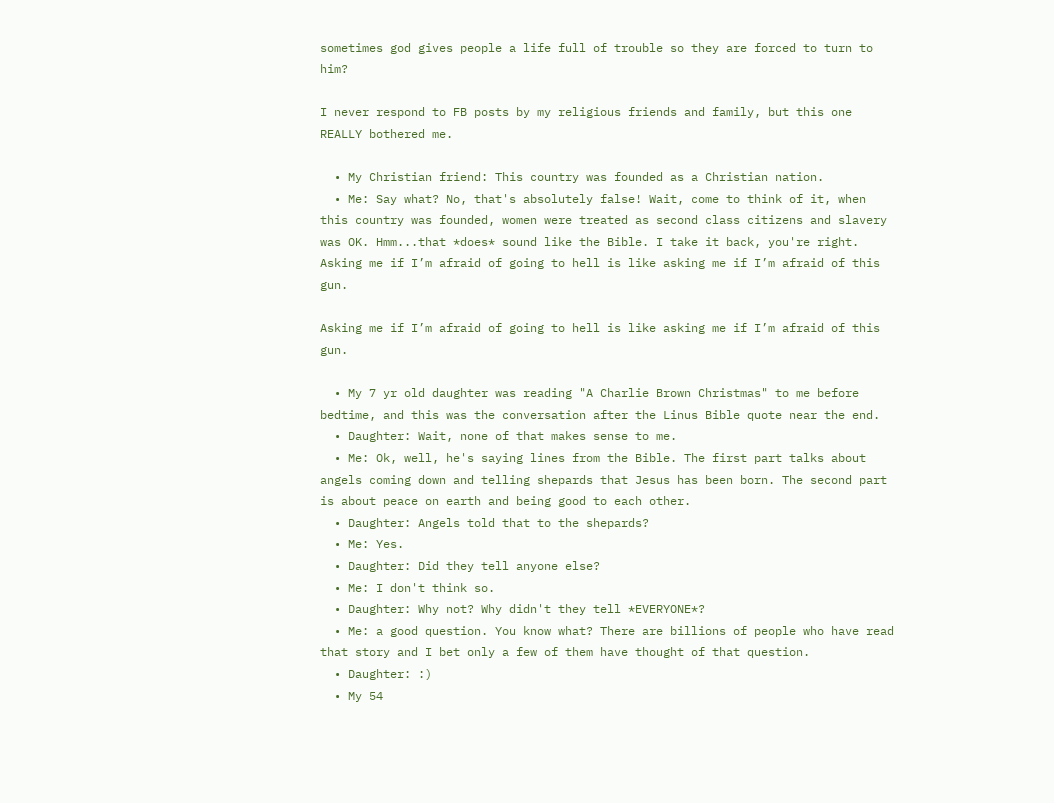sometimes god gives people a life full of trouble so they are forced to turn to him?

I never respond to FB posts by my religious friends and family, but this one REALLY bothered me.

  • My Christian friend: This country was founded as a Christian nation.
  • Me: Say what? No, that's absolutely false! Wait, come to think of it, when this country was founded, women were treated as second class citizens and slavery was OK. Hmm...that *does* sound like the Bible. I take it back, you're right.
Asking me if I’m afraid of going to hell is like asking me if I’m afraid of this gun.

Asking me if I’m afraid of going to hell is like asking me if I’m afraid of this gun.

  • My 7 yr old daughter was reading "A Charlie Brown Christmas" to me before bedtime, and this was the conversation after the Linus Bible quote near the end.
  • Daughter: Wait, none of that makes sense to me.
  • Me: Ok, well, he's saying lines from the Bible. The first part talks about angels coming down and telling shepards that Jesus has been born. The second part is about peace on earth and being good to each other.
  • Daughter: Angels told that to the shepards?
  • Me: Yes.
  • Daughter: Did they tell anyone else?
  • Me: I don't think so.
  • Daughter: Why not? Why didn't they tell *EVERYONE*?
  • Me: a good question. You know what? There are billions of people who have read that story and I bet only a few of them have thought of that question.
  • Daughter: :)
  • My 54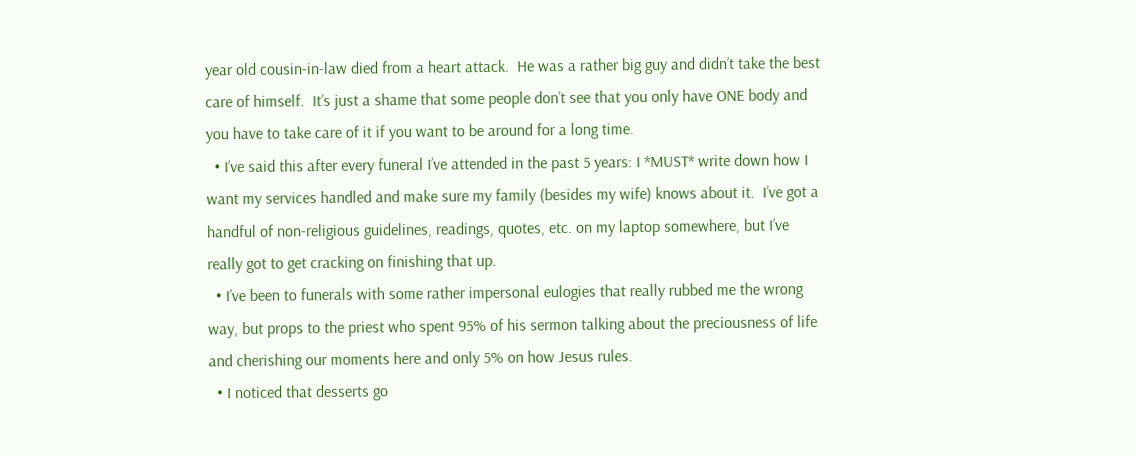year old cousin-in-law died from a heart attack.  He was a rather big guy and didn’t take the best care of himself.  It’s just a shame that some people don’t see that you only have ONE body and you have to take care of it if you want to be around for a long time.
  • I’ve said this after every funeral I’ve attended in the past 5 years: I *MUST* write down how I want my services handled and make sure my family (besides my wife) knows about it.  I’ve got a handful of non-religious guidelines, readings, quotes, etc. on my laptop somewhere, but I’ve really got to get cracking on finishing that up.
  • I’ve been to funerals with some rather impersonal eulogies that really rubbed me the wrong way, but props to the priest who spent 95% of his sermon talking about the preciousness of life and cherishing our moments here and only 5% on how Jesus rules.
  • I noticed that desserts go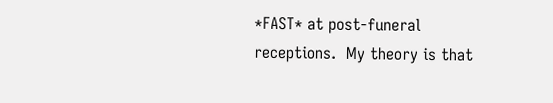*FAST* at post-funeral receptions.  My theory is that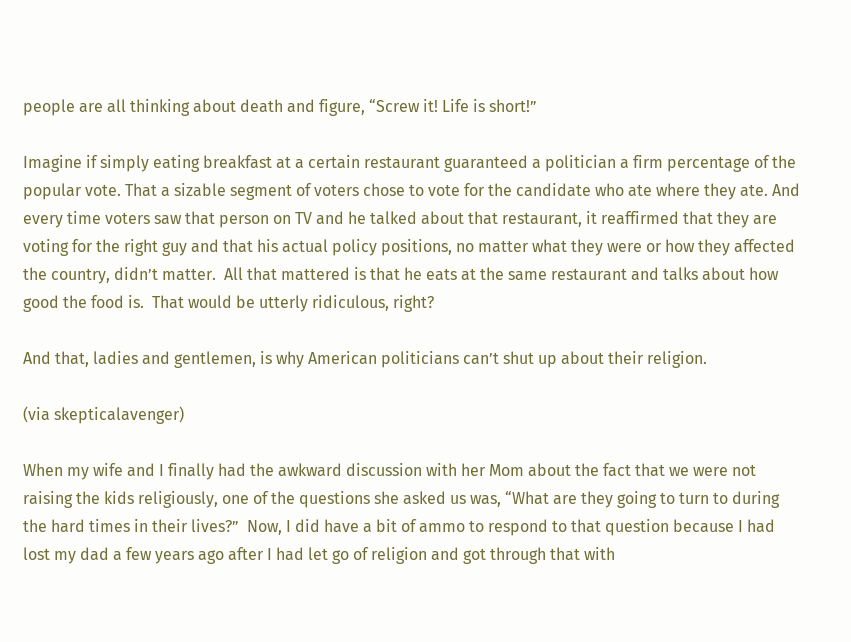people are all thinking about death and figure, “Screw it! Life is short!”

Imagine if simply eating breakfast at a certain restaurant guaranteed a politician a firm percentage of the popular vote. That a sizable segment of voters chose to vote for the candidate who ate where they ate. And every time voters saw that person on TV and he talked about that restaurant, it reaffirmed that they are voting for the right guy and that his actual policy positions, no matter what they were or how they affected the country, didn’t matter.  All that mattered is that he eats at the same restaurant and talks about how good the food is.  That would be utterly ridiculous, right?

And that, ladies and gentlemen, is why American politicians can’t shut up about their religion.

(via skepticalavenger)

When my wife and I finally had the awkward discussion with her Mom about the fact that we were not raising the kids religiously, one of the questions she asked us was, “What are they going to turn to during the hard times in their lives?”  Now, I did have a bit of ammo to respond to that question because I had lost my dad a few years ago after I had let go of religion and got through that with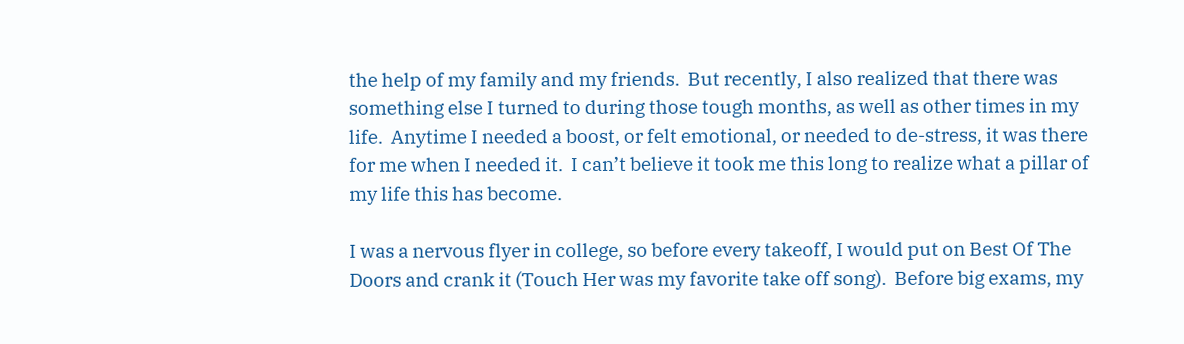the help of my family and my friends.  But recently, I also realized that there was something else I turned to during those tough months, as well as other times in my life.  Anytime I needed a boost, or felt emotional, or needed to de-stress, it was there for me when I needed it.  I can’t believe it took me this long to realize what a pillar of my life this has become.

I was a nervous flyer in college, so before every takeoff, I would put on Best Of The Doors and crank it (Touch Her was my favorite take off song).  Before big exams, my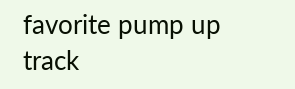favorite pump up track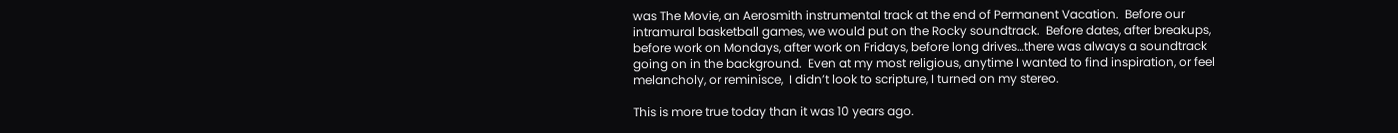was The Movie, an Aerosmith instrumental track at the end of Permanent Vacation.  Before our intramural basketball games, we would put on the Rocky soundtrack.  Before dates, after breakups, before work on Mondays, after work on Fridays, before long drives…there was always a soundtrack going on in the background.  Even at my most religious, anytime I wanted to find inspiration, or feel melancholy, or reminisce,  I didn’t look to scripture, I turned on my stereo.

This is more true today than it was 10 years ago.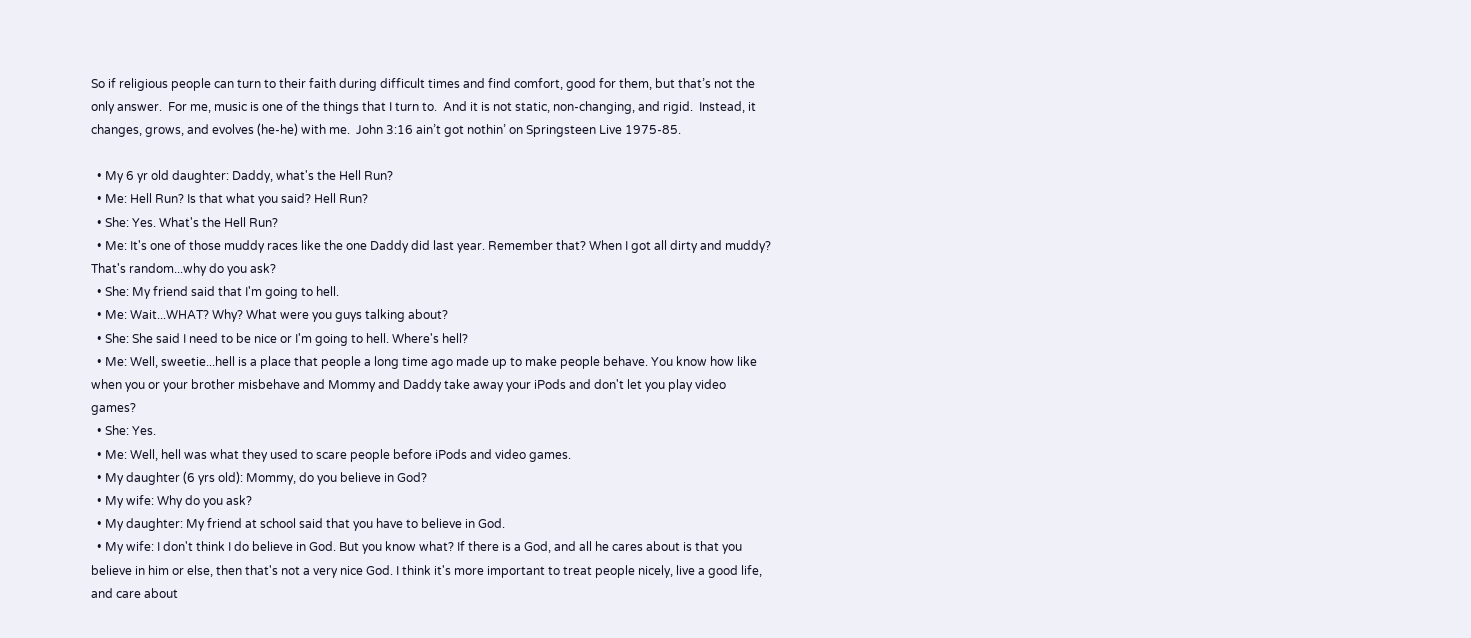So if religious people can turn to their faith during difficult times and find comfort, good for them, but that’s not the only answer.  For me, music is one of the things that I turn to.  And it is not static, non-changing, and rigid.  Instead, it changes, grows, and evolves (he-he) with me.  John 3:16 ain’t got nothin’ on Springsteen Live 1975-85.

  • My 6 yr old daughter: Daddy, what's the Hell Run?
  • Me: Hell Run? Is that what you said? Hell Run?
  • She: Yes. What's the Hell Run?
  • Me: It's one of those muddy races like the one Daddy did last year. Remember that? When I got all dirty and muddy? That's random...why do you ask?
  • She: My friend said that I'm going to hell.
  • Me: Wait...WHAT? Why? What were you guys talking about?
  • She: She said I need to be nice or I'm going to hell. Where's hell?
  • Me: Well, sweetie...hell is a place that people a long time ago made up to make people behave. You know how like when you or your brother misbehave and Mommy and Daddy take away your iPods and don't let you play video games?
  • She: Yes.
  • Me: Well, hell was what they used to scare people before iPods and video games.
  • My daughter (6 yrs old): Mommy, do you believe in God?
  • My wife: Why do you ask?
  • My daughter: My friend at school said that you have to believe in God.
  • My wife: I don't think I do believe in God. But you know what? If there is a God, and all he cares about is that you believe in him or else, then that's not a very nice God. I think it's more important to treat people nicely, live a good life, and care about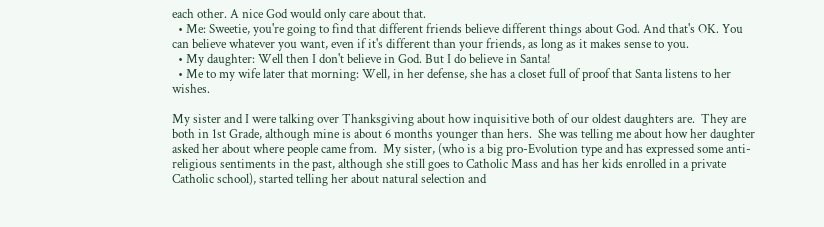each other. A nice God would only care about that.
  • Me: Sweetie, you're going to find that different friends believe different things about God. And that's OK. You can believe whatever you want, even if it's different than your friends, as long as it makes sense to you.
  • My daughter: Well then I don't believe in God. But I do believe in Santa!
  • Me to my wife later that morning: Well, in her defense, she has a closet full of proof that Santa listens to her wishes.

My sister and I were talking over Thanksgiving about how inquisitive both of our oldest daughters are.  They are both in 1st Grade, although mine is about 6 months younger than hers.  She was telling me about how her daughter asked her about where people came from.  My sister, (who is a big pro-Evolution type and has expressed some anti-religious sentiments in the past, although she still goes to Catholic Mass and has her kids enrolled in a private Catholic school), started telling her about natural selection and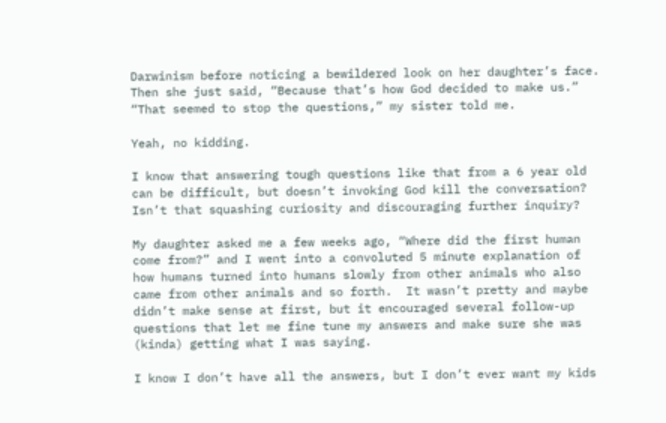Darwinism before noticing a bewildered look on her daughter’s face.  Then she just said, “Because that’s how God decided to make us.” “That seemed to stop the questions,” my sister told me.

Yeah, no kidding.

I know that answering tough questions like that from a 6 year old can be difficult, but doesn’t invoking God kill the conversation?  Isn’t that squashing curiosity and discouraging further inquiry?

My daughter asked me a few weeks ago, “Where did the first human come from?” and I went into a convoluted 5 minute explanation of how humans turned into humans slowly from other animals who also came from other animals and so forth.  It wasn’t pretty and maybe didn’t make sense at first, but it encouraged several follow-up questions that let me fine tune my answers and make sure she was (kinda) getting what I was saying.

I know I don’t have all the answers, but I don’t ever want my kids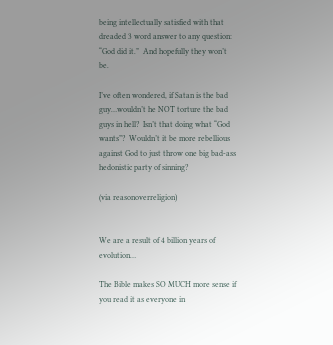being intellectually satisfied with that dreaded 3 word answer to any question: “God did it.”  And hopefully they won’t be.

I’ve often wondered, if Satan is the bad guy…wouldn’t he NOT torture the bad guys in hell?  Isn’t that doing what “God wants”?  Wouldn’t it be more rebellious against God to just throw one big bad-ass hedonistic party of sinning?

(via reasonoverreligion)


We are a result of 4 billion years of evolution…

The Bible makes SO MUCH more sense if you read it as everyone in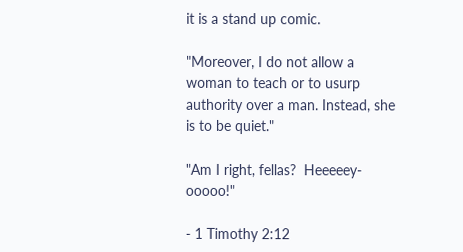it is a stand up comic.

"Moreover, I do not allow a woman to teach or to usurp authority over a man. Instead, she is to be quiet."

"Am I right, fellas?  Heeeeey-ooooo!"

- 1 Timothy 2:12